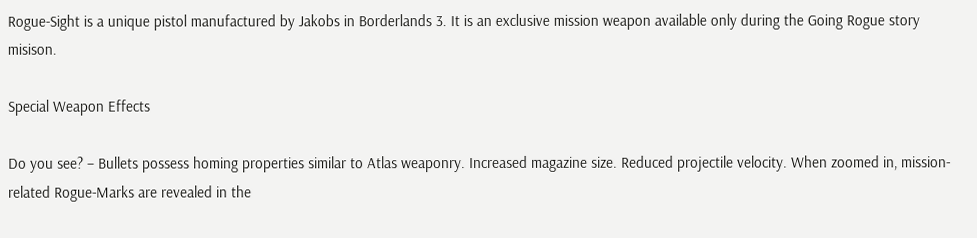Rogue-Sight is a unique pistol manufactured by Jakobs in Borderlands 3. It is an exclusive mission weapon available only during the Going Rogue story misison.

Special Weapon Effects

Do you see? – Bullets possess homing properties similar to Atlas weaponry. Increased magazine size. Reduced projectile velocity. When zoomed in, mission-related Rogue-Marks are revealed in the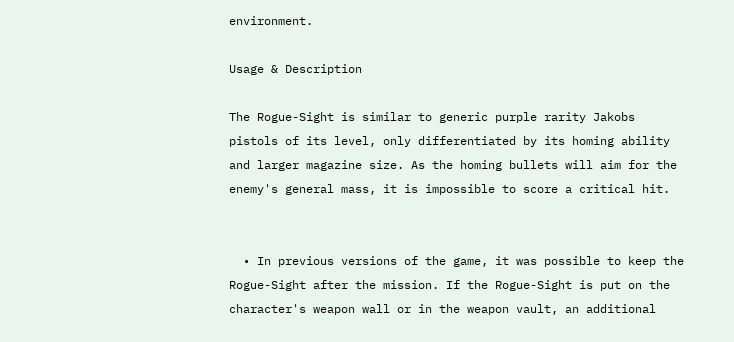environment.

Usage & Description

The Rogue-Sight is similar to generic purple rarity Jakobs pistols of its level, only differentiated by its homing ability and larger magazine size. As the homing bullets will aim for the enemy's general mass, it is impossible to score a critical hit.


  • In previous versions of the game, it was possible to keep the Rogue-Sight after the mission. If the Rogue-Sight is put on the character's weapon wall or in the weapon vault, an additional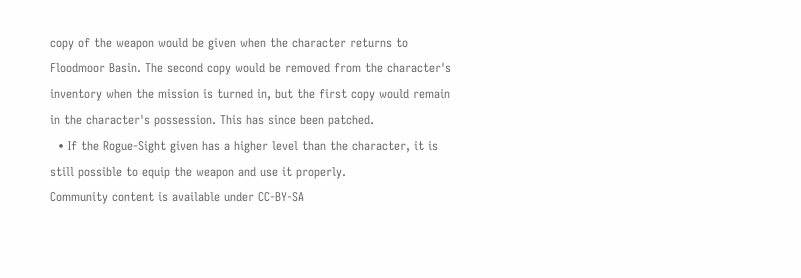copy of the weapon would be given when the character returns to Floodmoor Basin. The second copy would be removed from the character's inventory when the mission is turned in, but the first copy would remain in the character's possession. This has since been patched.
  • If the Rogue-Sight given has a higher level than the character, it is still possible to equip the weapon and use it properly.
Community content is available under CC-BY-SA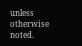unless otherwise noted.